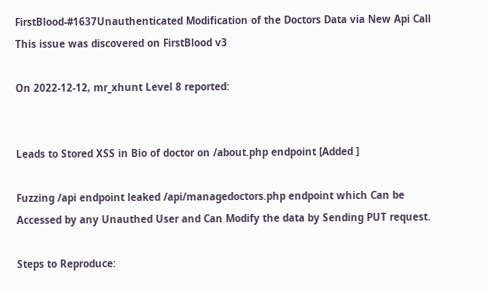FirstBlood-#1637Unauthenticated Modification of the Doctors Data via New Api Call
This issue was discovered on FirstBlood v3

On 2022-12-12, mr_xhunt Level 8 reported:


Leads to Stored XSS in Bio of doctor on /about.php endpoint [Added ]

Fuzzing /api endpoint leaked /api/managedoctors.php endpoint which Can be Accessed by any Unauthed User and Can Modify the data by Sending PUT request.

Steps to Reproduce: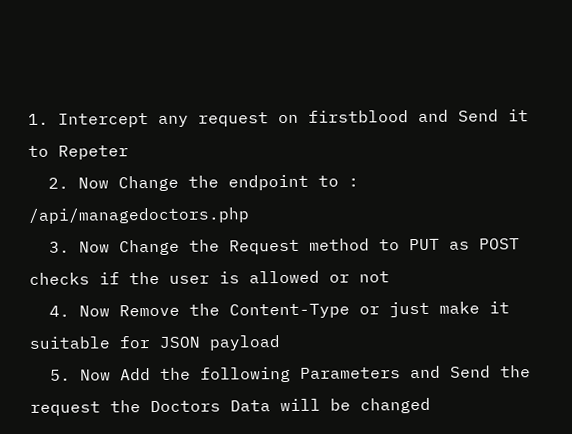1. Intercept any request on firstblood and Send it to Repeter
  2. Now Change the endpoint to : /api/managedoctors.php
  3. Now Change the Request method to PUT as POST checks if the user is allowed or not
  4. Now Remove the Content-Type or just make it suitable for JSON payload
  5. Now Add the following Parameters and Send the request the Doctors Data will be changed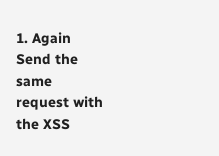1. Again Send the same request with the XSS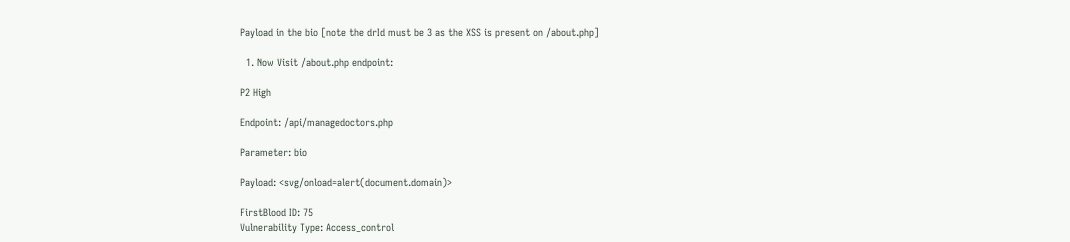Payload in the bio [note the drId must be 3 as the XSS is present on /about.php]

  1. Now Visit /about.php endpoint:

P2 High

Endpoint: /api/managedoctors.php

Parameter: bio

Payload: <svg/onload=alert(document.domain)>

FirstBlood ID: 75
Vulnerability Type: Access_control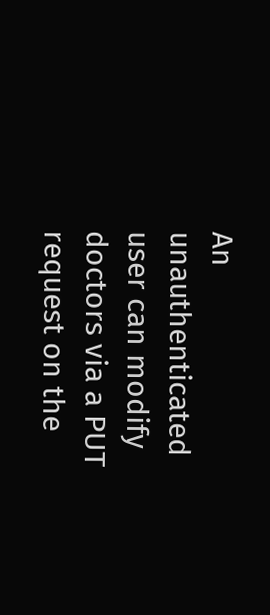An unauthenticated user can modify doctors via a PUT request on the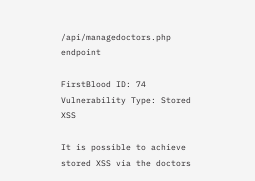/api/managedoctors.php endpoint

FirstBlood ID: 74
Vulnerability Type: Stored XSS

It is possible to achieve stored XSS via the doctors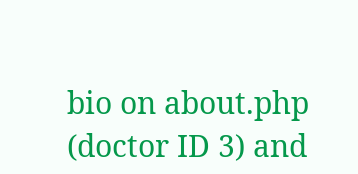bio on about.php (doctor ID 3) and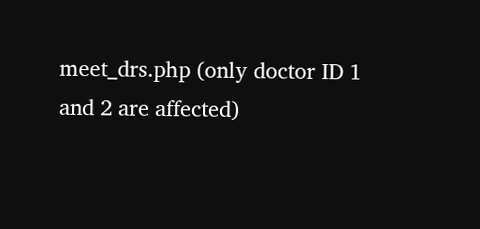meet_drs.php (only doctor ID 1 and 2 are affected)